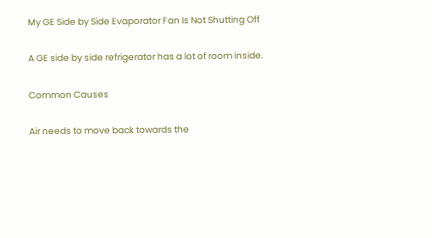My GE Side by Side Evaporator Fan Is Not Shutting Off

A GE side by side refrigerator has a lot of room inside.

Common Causes

Air needs to move back towards the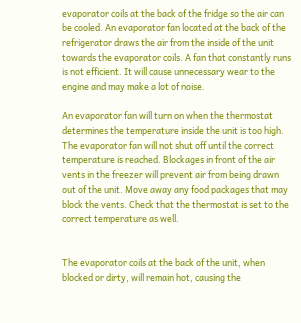evaporator coils at the back of the fridge so the air can be cooled. An evaporator fan located at the back of the refrigerator draws the air from the inside of the unit towards the evaporator coils. A fan that constantly runs is not efficient. It will cause unnecessary wear to the engine and may make a lot of noise.

An evaporator fan will turn on when the thermostat determines the temperature inside the unit is too high. The evaporator fan will not shut off until the correct temperature is reached. Blockages in front of the air vents in the freezer will prevent air from being drawn out of the unit. Move away any food packages that may block the vents. Check that the thermostat is set to the correct temperature as well.


The evaporator coils at the back of the unit, when blocked or dirty, will remain hot, causing the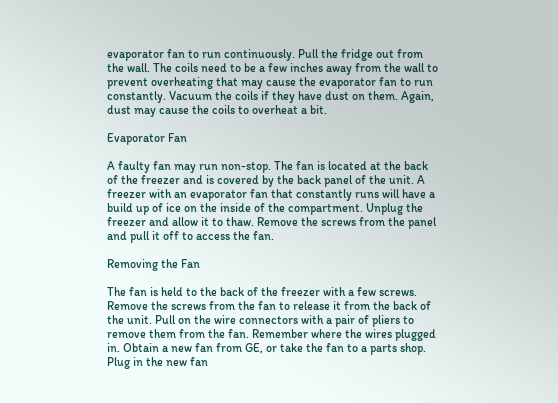evaporator fan to run continuously. Pull the fridge out from the wall. The coils need to be a few inches away from the wall to prevent overheating that may cause the evaporator fan to run constantly. Vacuum the coils if they have dust on them. Again, dust may cause the coils to overheat a bit.

Evaporator Fan

A faulty fan may run non-stop. The fan is located at the back of the freezer and is covered by the back panel of the unit. A freezer with an evaporator fan that constantly runs will have a build up of ice on the inside of the compartment. Unplug the freezer and allow it to thaw. Remove the screws from the panel and pull it off to access the fan.

Removing the Fan

The fan is held to the back of the freezer with a few screws. Remove the screws from the fan to release it from the back of the unit. Pull on the wire connectors with a pair of pliers to remove them from the fan. Remember where the wires plugged in. Obtain a new fan from GE, or take the fan to a parts shop. Plug in the new fan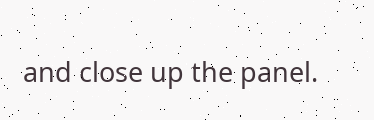and close up the panel.